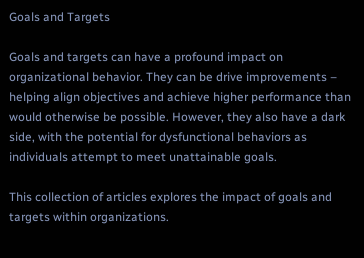Goals and Targets

Goals and targets can have a profound impact on organizational behavior. They can be drive improvements – helping align objectives and achieve higher performance than would otherwise be possible. However, they also have a dark side, with the potential for dysfunctional behaviors as individuals attempt to meet unattainable goals.

This collection of articles explores the impact of goals and targets within organizations.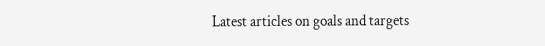Latest articles on goals and targets